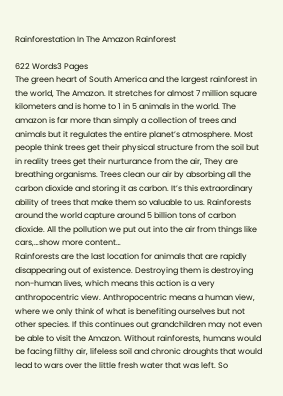Rainforestation In The Amazon Rainforest

622 Words3 Pages
The green heart of South America and the largest rainforest in the world, The Amazon. It stretches for almost 7 million square kilometers and is home to 1 in 5 animals in the world. The amazon is far more than simply a collection of trees and animals but it regulates the entire planet’s atmosphere. Most people think trees get their physical structure from the soil but in reality trees get their nurturance from the air, They are breathing organisms. Trees clean our air by absorbing all the carbon dioxide and storing it as carbon. It’s this extraordinary ability of trees that make them so valuable to us. Rainforests around the world capture around 5 billion tons of carbon dioxide. All the pollution we put out into the air from things like cars,…show more content…
Rainforests are the last location for animals that are rapidly disappearing out of existence. Destroying them is destroying non-human lives, which means this action is a very anthropocentric view. Anthropocentric means a human view, where we only think of what is benefiting ourselves but not other species. If this continues out grandchildren may not even be able to visit the Amazon. Without rainforests, humans would be facing filthy air, lifeless soil and chronic droughts that would lead to wars over the little fresh water that was left. So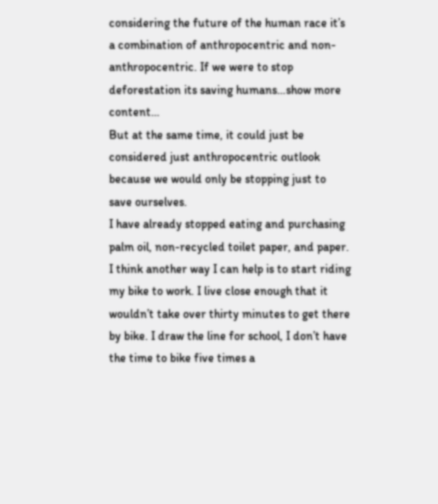considering the future of the human race it’s a combination of anthropocentric and non-anthropocentric. If we were to stop deforestation its saving humans…show more content…
But at the same time, it could just be considered just anthropocentric outlook because we would only be stopping just to save ourselves.
I have already stopped eating and purchasing palm oil, non-recycled toilet paper, and paper. I think another way I can help is to start riding my bike to work. I live close enough that it wouldn’t take over thirty minutes to get there by bike. I draw the line for school, I don’t have the time to bike five times a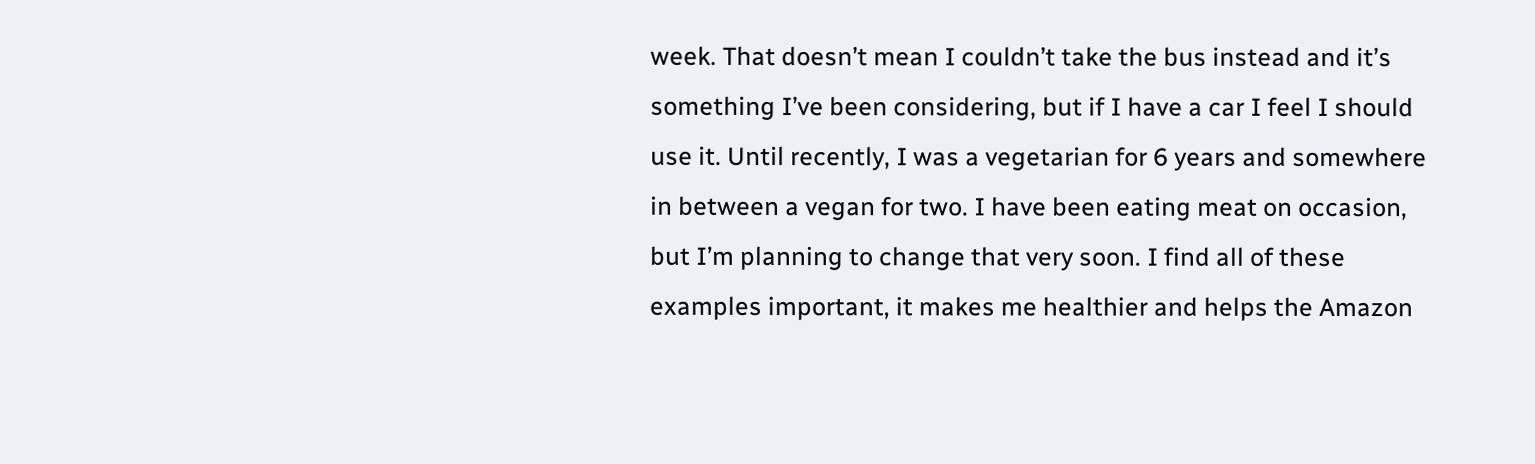week. That doesn’t mean I couldn’t take the bus instead and it’s something I’ve been considering, but if I have a car I feel I should use it. Until recently, I was a vegetarian for 6 years and somewhere in between a vegan for two. I have been eating meat on occasion, but I’m planning to change that very soon. I find all of these examples important, it makes me healthier and helps the Amazon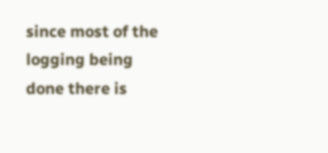since most of the logging being done there is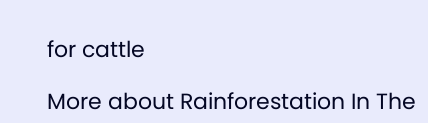for cattle

More about Rainforestation In The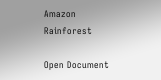Amazon Rainforest

Open Document